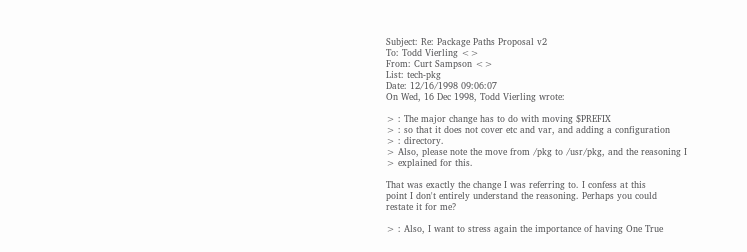Subject: Re: Package Paths Proposal v2
To: Todd Vierling <>
From: Curt Sampson <>
List: tech-pkg
Date: 12/16/1998 09:06:07
On Wed, 16 Dec 1998, Todd Vierling wrote:

> : The major change has to do with moving $PREFIX
> : so that it does not cover etc and var, and adding a configuration
> : directory.
> Also, please note the move from /pkg to /usr/pkg, and the reasoning I
> explained for this.

That was exactly the change I was referring to. I confess at this
point I don't entirely understand the reasoning. Perhaps you could
restate it for me?

> : Also, I want to stress again the importance of having One True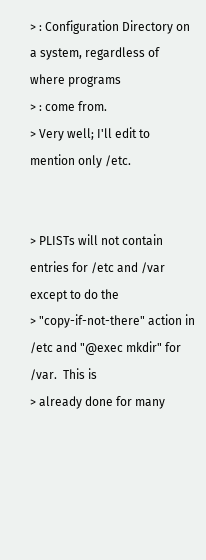> : Configuration Directory on a system, regardless of where programs
> : come from.
> Very well; I'll edit to mention only /etc.


> PLISTs will not contain entries for /etc and /var except to do the
> "copy-if-not-there" action in /etc and "@exec mkdir" for /var.  This is
> already done for many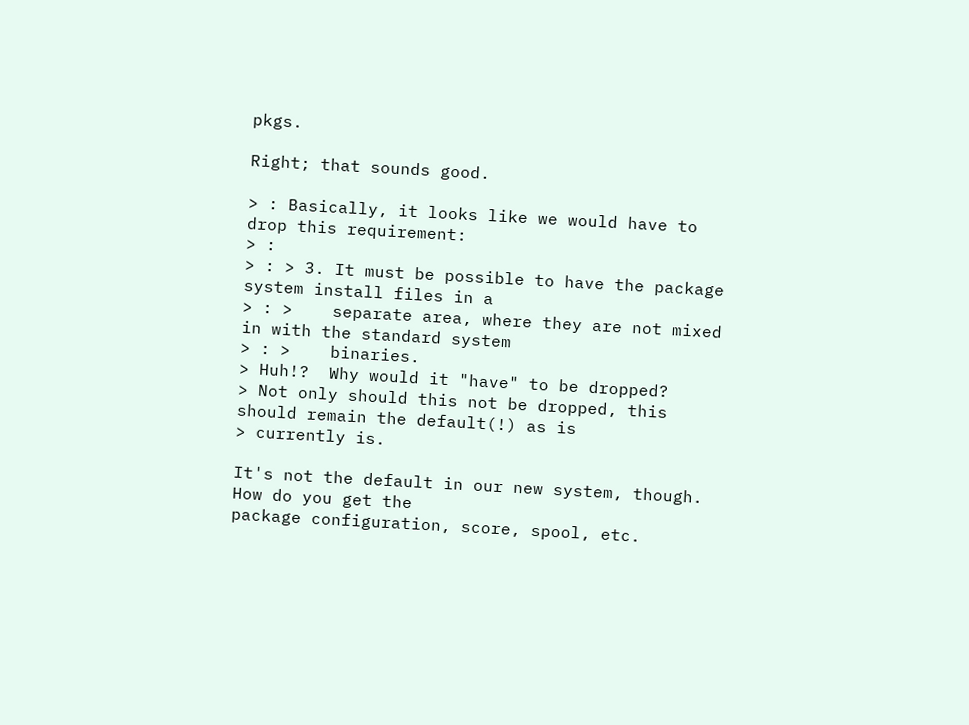pkgs.

Right; that sounds good.

> : Basically, it looks like we would have to drop this requirement:
> :
> : > 3. It must be possible to have the package system install files in a
> : >    separate area, where they are not mixed in with the standard system
> : >    binaries.
> Huh!?  Why would it "have" to be dropped?
> Not only should this not be dropped, this should remain the default(!) as is
> currently is.

It's not the default in our new system, though. How do you get the
package configuration, score, spool, etc.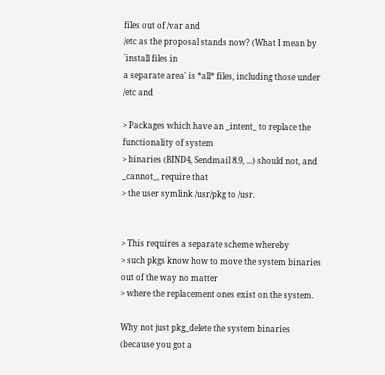files out of /var and
/etc as the proposal stands now? (What I mean by `install files in
a separate area' is *all* files, including those under /etc and

> Packages which have an _intent_ to replace the functionality of system
> binaries (BIND4, Sendmail 8.9, ...) should not, and _cannot_, require that
> the user symlink /usr/pkg to /usr.


> This requires a separate scheme whereby
> such pkgs know how to move the system binaries out of the way no matter
> where the replacement ones exist on the system.

Why not just pkg_delete the system binaries (because you got a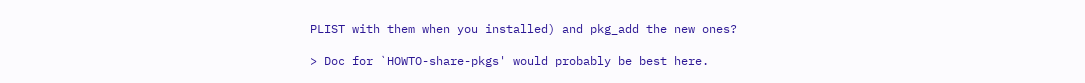PLIST with them when you installed) and pkg_add the new ones?

> Doc for `HOWTO-share-pkgs' would probably be best here.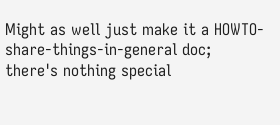Might as well just make it a HOWTO-share-things-in-general doc;
there's nothing special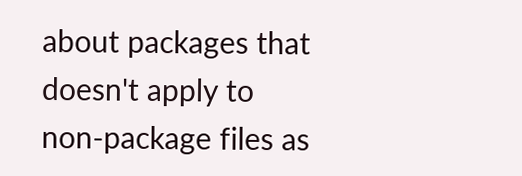about packages that doesn't apply to
non-package files as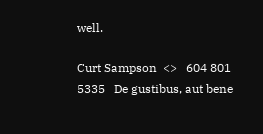well.

Curt Sampson  <>   604 801 5335   De gustibus, aut bene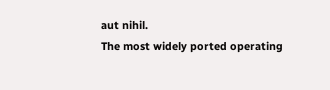aut nihil.
The most widely ported operating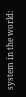system in the world: